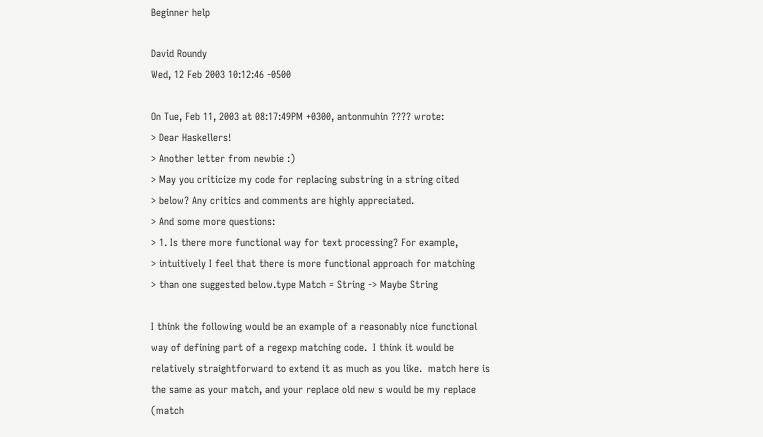Beginner help

David Roundy
Wed, 12 Feb 2003 10:12:46 -0500

On Tue, Feb 11, 2003 at 08:17:49PM +0300, antonmuhin ???? wrote:
> Dear Haskellers!
> Another letter from newbie :)
> May you criticize my code for replacing substring in a string cited
> below? Any critics and comments are highly appreciated.
> And some more questions:
> 1. Is there more functional way for text processing? For example,
> intuitively I feel that there is more functional approach for matching
> than one suggested below.type Match = String -> Maybe String

I think the following would be an example of a reasonably nice functional
way of defining part of a regexp matching code.  I think it would be
relatively straightforward to extend it as much as you like.  match here is
the same as your match, and your replace old new s would be my replace
(match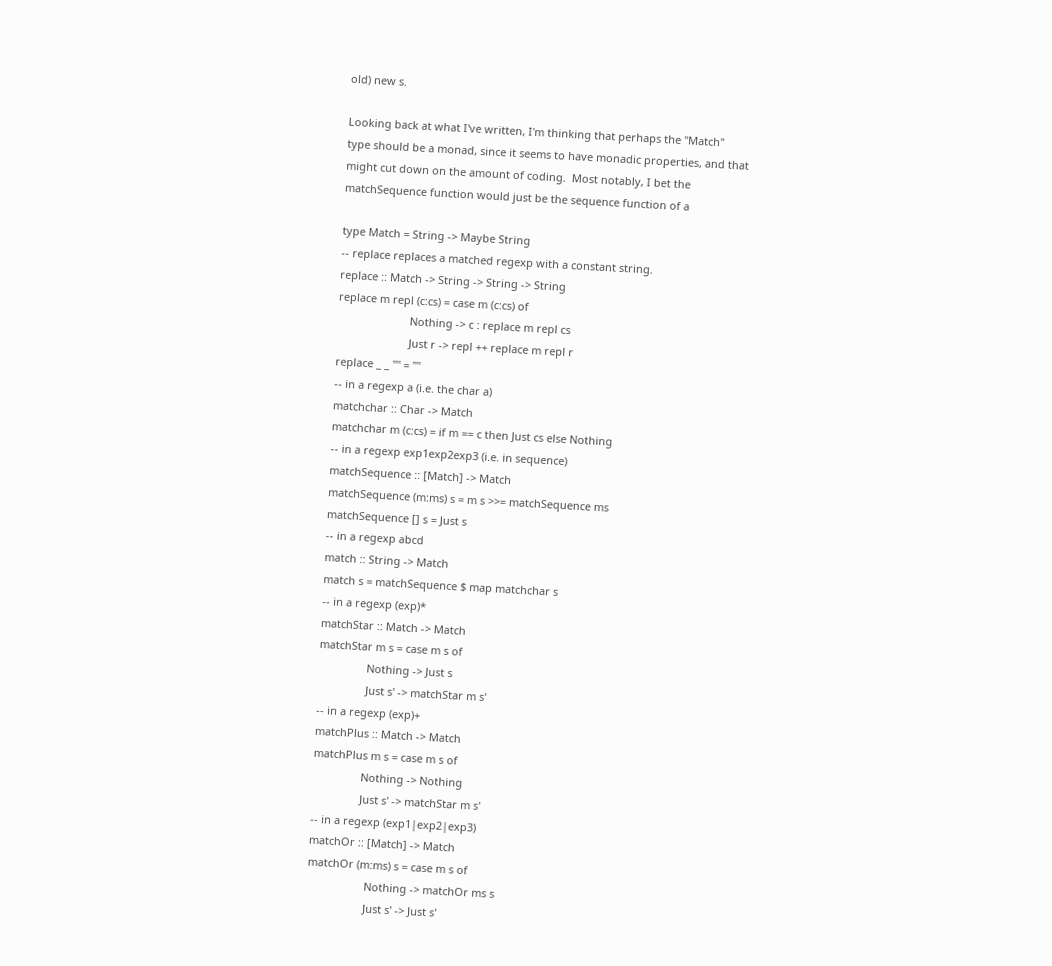old) new s.

Looking back at what I've written, I'm thinking that perhaps the "Match"
type should be a monad, since it seems to have monadic properties, and that
might cut down on the amount of coding.  Most notably, I bet the
matchSequence function would just be the sequence function of a

type Match = String -> Maybe String
-- replace replaces a matched regexp with a constant string.
replace :: Match -> String -> String -> String
replace m repl (c:cs) = case m (c:cs) of
                        Nothing -> c : replace m repl cs
                        Just r -> repl ++ replace m repl r
replace _ _ "" = ""
-- in a regexp a (i.e. the char a)
matchchar :: Char -> Match
matchchar m (c:cs) = if m == c then Just cs else Nothing
-- in a regexp exp1exp2exp3 (i.e. in sequence)
matchSequence :: [Match] -> Match
matchSequence (m:ms) s = m s >>= matchSequence ms
matchSequence [] s = Just s
-- in a regexp abcd
match :: String -> Match
match s = matchSequence $ map matchchar s
-- in a regexp (exp)*
matchStar :: Match -> Match
matchStar m s = case m s of
                Nothing -> Just s
                Just s' -> matchStar m s'
-- in a regexp (exp)+
matchPlus :: Match -> Match
matchPlus m s = case m s of
                Nothing -> Nothing
                Just s' -> matchStar m s'
-- in a regexp (exp1|exp2|exp3)
matchOr :: [Match] -> Match
matchOr (m:ms) s = case m s of
                   Nothing -> matchOr ms s
                   Just s' -> Just s'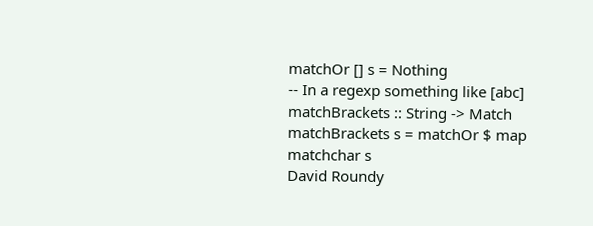matchOr [] s = Nothing
-- In a regexp something like [abc]
matchBrackets :: String -> Match
matchBrackets s = matchOr $ map matchchar s
David Roundy